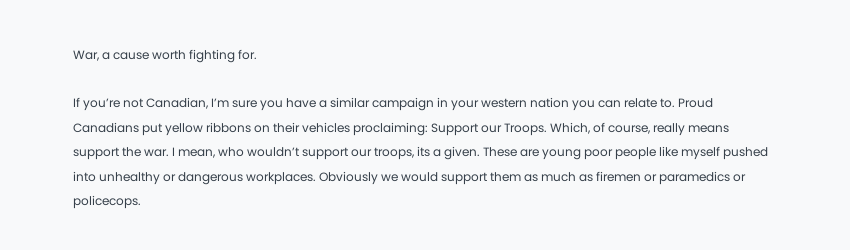War, a cause worth fighting for.

If you’re not Canadian, I’m sure you have a similar campaign in your western nation you can relate to. Proud Canadians put yellow ribbons on their vehicles proclaiming: Support our Troops. Which, of course, really means support the war. I mean, who wouldn’t support our troops, its a given. These are young poor people like myself pushed into unhealthy or dangerous workplaces. Obviously we would support them as much as firemen or paramedics or policecops.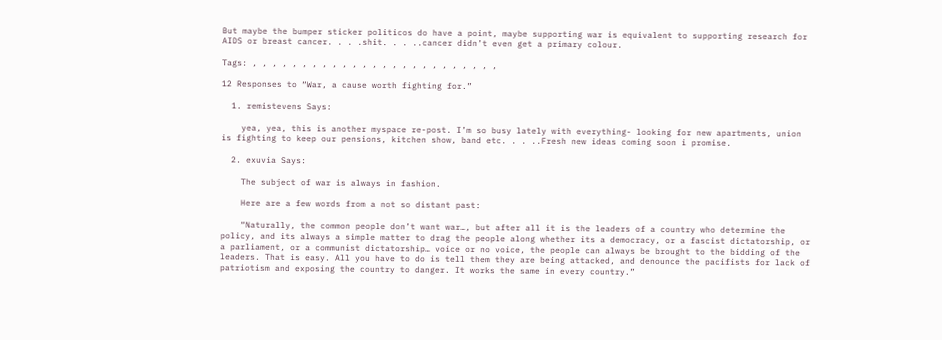But maybe the bumper sticker politicos do have a point, maybe supporting war is equivalent to supporting research for AIDS or breast cancer. . . .shit. . . ..cancer didn’t even get a primary colour.

Tags: , , , , , , , , , , , , , , , , , , , , , , , , ,

12 Responses to “War, a cause worth fighting for.”

  1. remistevens Says:

    yea, yea, this is another myspace re-post. I’m so busy lately with everything- looking for new apartments, union is fighting to keep our pensions, kitchen show, band etc. . . ..Fresh new ideas coming soon i promise.

  2. exuvia Says:

    The subject of war is always in fashion.

    Here are a few words from a not so distant past:

    “Naturally, the common people don’t want war…, but after all it is the leaders of a country who determine the policy, and its always a simple matter to drag the people along whether its a democracy, or a fascist dictatorship, or a parliament, or a communist dictatorship… voice or no voice, the people can always be brought to the bidding of the leaders. That is easy. All you have to do is tell them they are being attacked, and denounce the pacifists for lack of patriotism and exposing the country to danger. It works the same in every country.”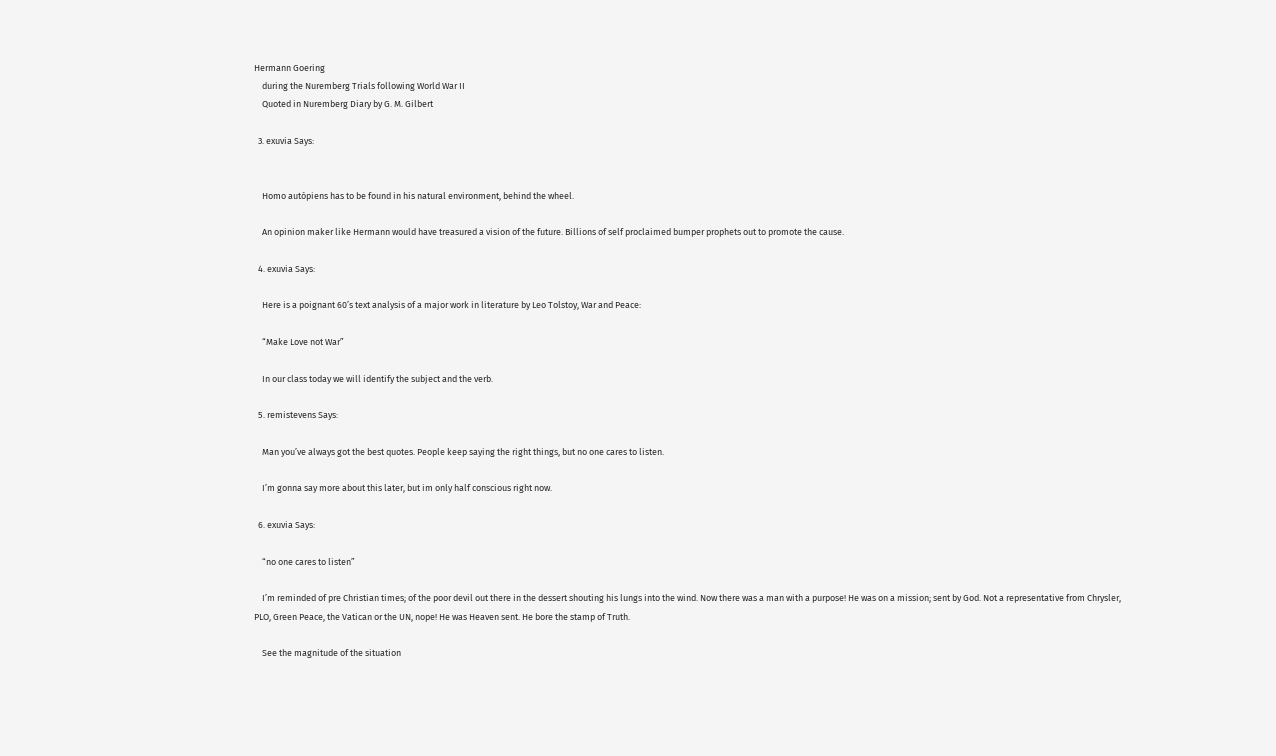Hermann Goering
    during the Nuremberg Trials following World War II
    Quoted in Nuremberg Diary by G. M. Gilbert

  3. exuvia Says:


    Homo autópiens has to be found in his natural environment, behind the wheel.

    An opinion maker like Hermann would have treasured a vision of the future. Billions of self proclaimed bumper prophets out to promote the cause.

  4. exuvia Says:

    Here is a poignant 60’s text analysis of a major work in literature by Leo Tolstoy, War and Peace:

    “Make Love not War”

    In our class today we will identify the subject and the verb.

  5. remistevens Says:

    Man you’ve always got the best quotes. People keep saying the right things, but no one cares to listen.

    I’m gonna say more about this later, but im only half conscious right now.

  6. exuvia Says:

    “no one cares to listen”

    I’m reminded of pre Christian times; of the poor devil out there in the dessert shouting his lungs into the wind. Now there was a man with a purpose! He was on a mission; sent by God. Not a representative from Chrysler, PLO, Green Peace, the Vatican or the UN, nope! He was Heaven sent. He bore the stamp of Truth.

    See the magnitude of the situation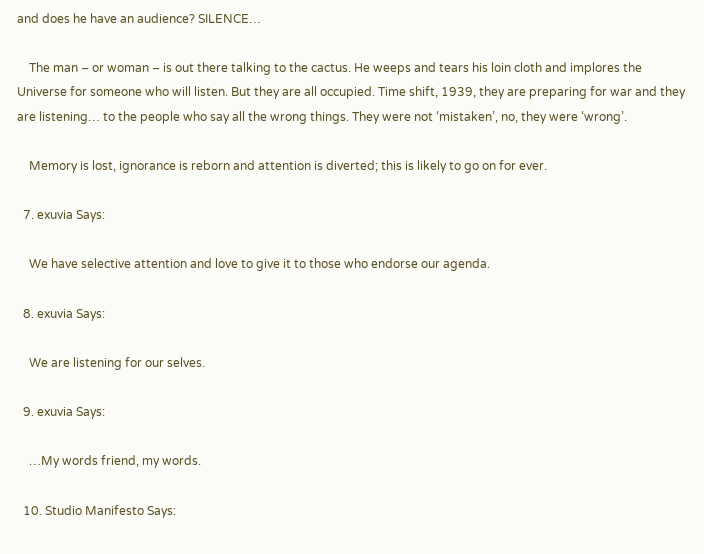and does he have an audience? SILENCE…

    The man – or woman – is out there talking to the cactus. He weeps and tears his loin cloth and implores the Universe for someone who will listen. But they are all occupied. Time shift, 1939, they are preparing for war and they are listening… to the people who say all the wrong things. They were not ‘mistaken’, no, they were ‘wrong’.

    Memory is lost, ignorance is reborn and attention is diverted; this is likely to go on for ever.

  7. exuvia Says:

    We have selective attention and love to give it to those who endorse our agenda.

  8. exuvia Says:

    We are listening for our selves.

  9. exuvia Says:

    …My words friend, my words.

  10. Studio Manifesto Says: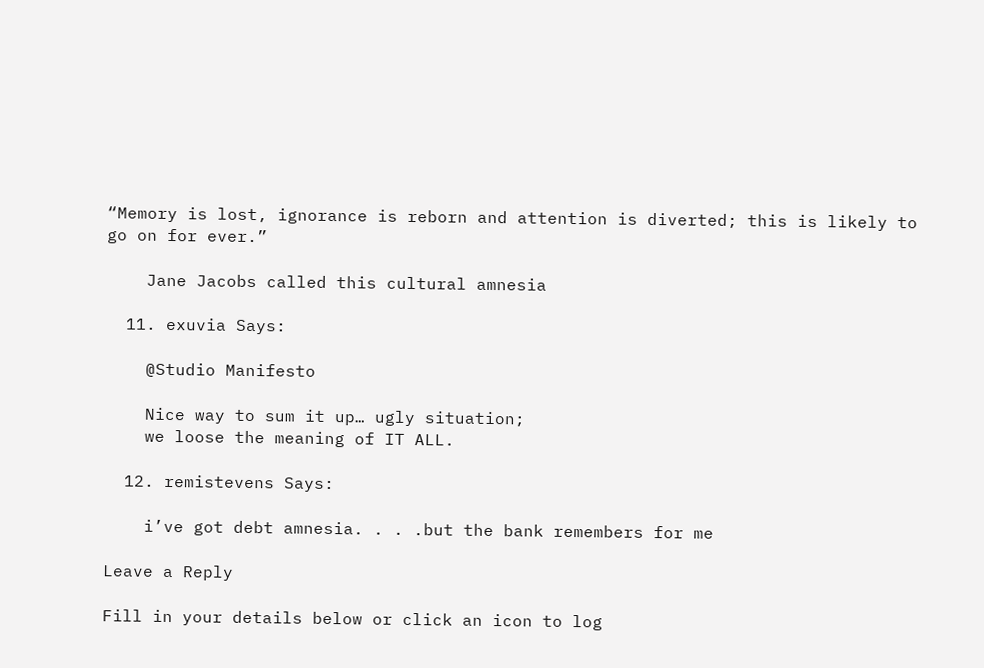“Memory is lost, ignorance is reborn and attention is diverted; this is likely to go on for ever.”

    Jane Jacobs called this cultural amnesia

  11. exuvia Says:

    @Studio Manifesto

    Nice way to sum it up… ugly situation;
    we loose the meaning of IT ALL.

  12. remistevens Says:

    i’ve got debt amnesia. . . .but the bank remembers for me

Leave a Reply

Fill in your details below or click an icon to log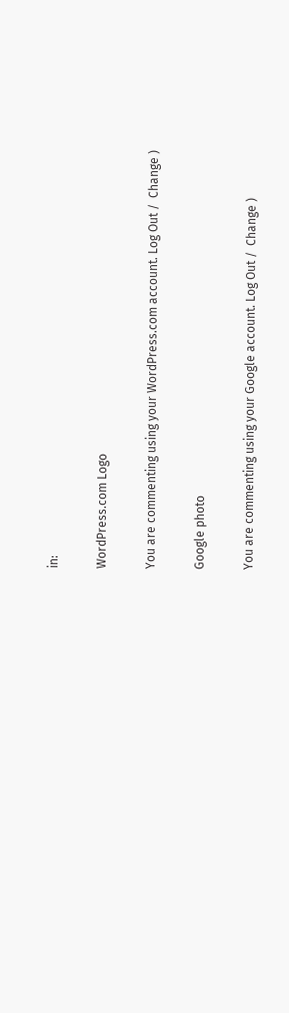in:

WordPress.com Logo

You are commenting using your WordPress.com account. Log Out /  Change )

Google photo

You are commenting using your Google account. Log Out /  Change )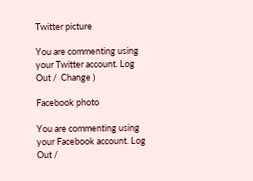Twitter picture

You are commenting using your Twitter account. Log Out /  Change )

Facebook photo

You are commenting using your Facebook account. Log Out /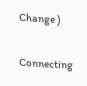Change )

Connecting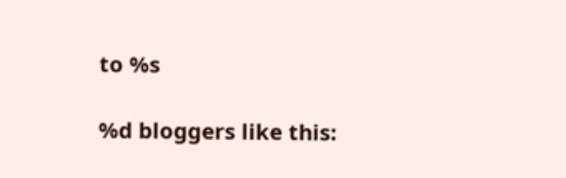to %s

%d bloggers like this: